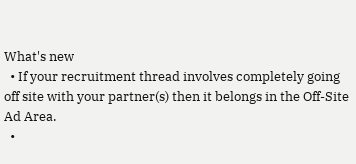What's new
  • If your recruitment thread involves completely going off site with your partner(s) then it belongs in the Off-Site Ad Area.
  •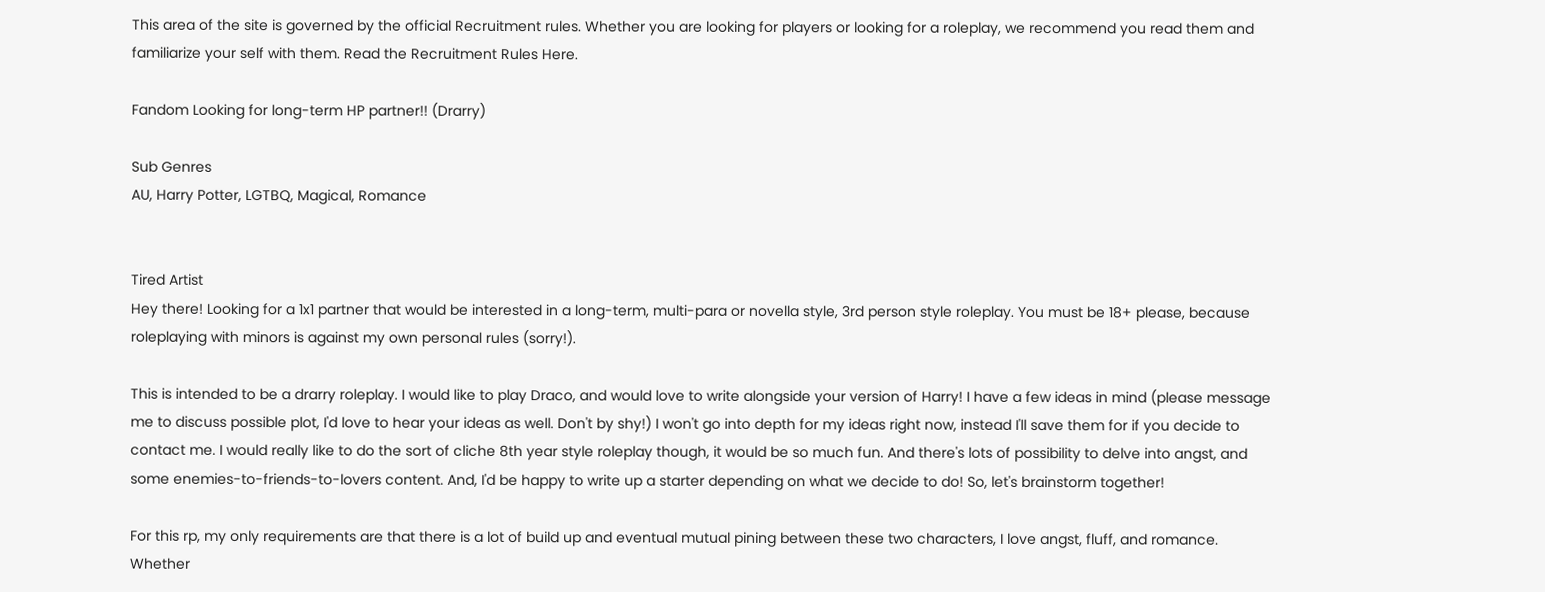This area of the site is governed by the official Recruitment rules. Whether you are looking for players or looking for a roleplay, we recommend you read them and familiarize your self with them. Read the Recruitment Rules Here.

Fandom Looking for long-term HP partner!! (Drarry)

Sub Genres
AU, Harry Potter, LGTBQ, Magical, Romance


Tired Artist
Hey there! Looking for a 1x1 partner that would be interested in a long-term, multi-para or novella style, 3rd person style roleplay. You must be 18+ please, because roleplaying with minors is against my own personal rules (sorry!).

This is intended to be a drarry roleplay. I would like to play Draco, and would love to write alongside your version of Harry! I have a few ideas in mind (please message me to discuss possible plot, I'd love to hear your ideas as well. Don't by shy!) I won't go into depth for my ideas right now, instead I'll save them for if you decide to contact me. I would really like to do the sort of cliche 8th year style roleplay though, it would be so much fun. And there's lots of possibility to delve into angst, and some enemies-to-friends-to-lovers content. And, I'd be happy to write up a starter depending on what we decide to do! So, let's brainstorm together!

For this rp, my only requirements are that there is a lot of build up and eventual mutual pining between these two characters, I love angst, fluff, and romance. Whether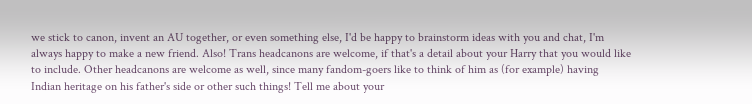we stick to canon, invent an AU together, or even something else, I'd be happy to brainstorm ideas with you and chat, I'm always happy to make a new friend. Also! Trans headcanons are welcome, if that's a detail about your Harry that you would like to include. Other headcanons are welcome as well, since many fandom-goers like to think of him as (for example) having Indian heritage on his father's side or other such things! Tell me about your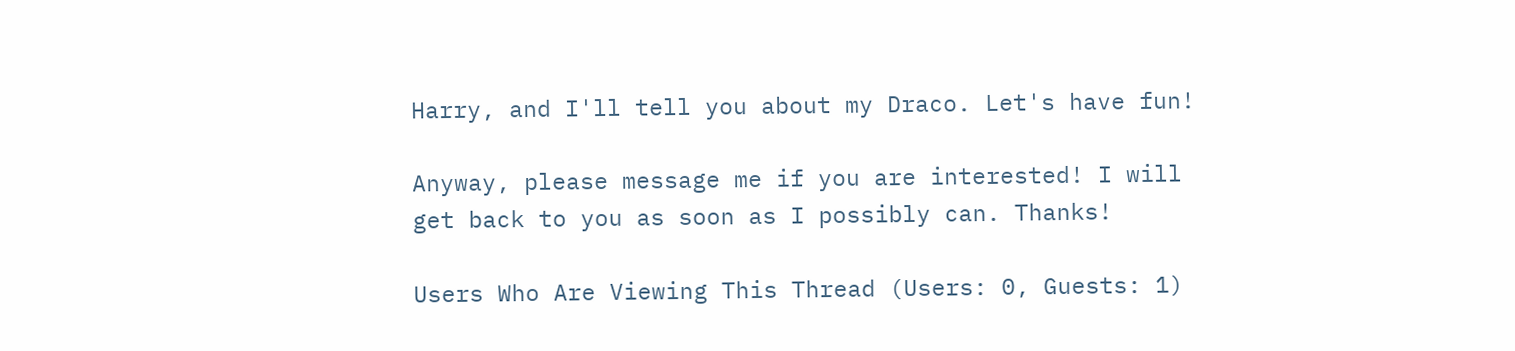Harry, and I'll tell you about my Draco. Let's have fun!

Anyway, please message me if you are interested! I will get back to you as soon as I possibly can. Thanks!

Users Who Are Viewing This Thread (Users: 0, Guests: 1)